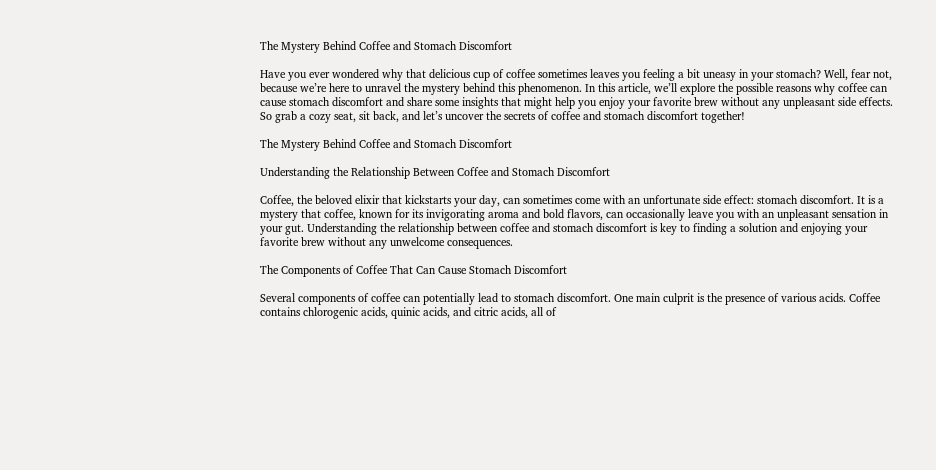The Mystery Behind Coffee and Stomach Discomfort

Have you ever wondered why that delicious cup of coffee sometimes leaves you feeling a bit uneasy in your stomach? Well, fear not, because we’re here to unravel the mystery behind this phenomenon. In this article, we’ll explore the possible reasons why coffee can cause stomach discomfort and share some insights that might help you enjoy your favorite brew without any unpleasant side effects. So grab a cozy seat, sit back, and let’s uncover the secrets of coffee and stomach discomfort together!

The Mystery Behind Coffee and Stomach Discomfort

Understanding the Relationship Between Coffee and Stomach Discomfort

Coffee, the beloved elixir that kickstarts your day, can sometimes come with an unfortunate side effect: stomach discomfort. It is a mystery that coffee, known for its invigorating aroma and bold flavors, can occasionally leave you with an unpleasant sensation in your gut. Understanding the relationship between coffee and stomach discomfort is key to finding a solution and enjoying your favorite brew without any unwelcome consequences.

The Components of Coffee That Can Cause Stomach Discomfort

Several components of coffee can potentially lead to stomach discomfort. One main culprit is the presence of various acids. Coffee contains chlorogenic acids, quinic acids, and citric acids, all of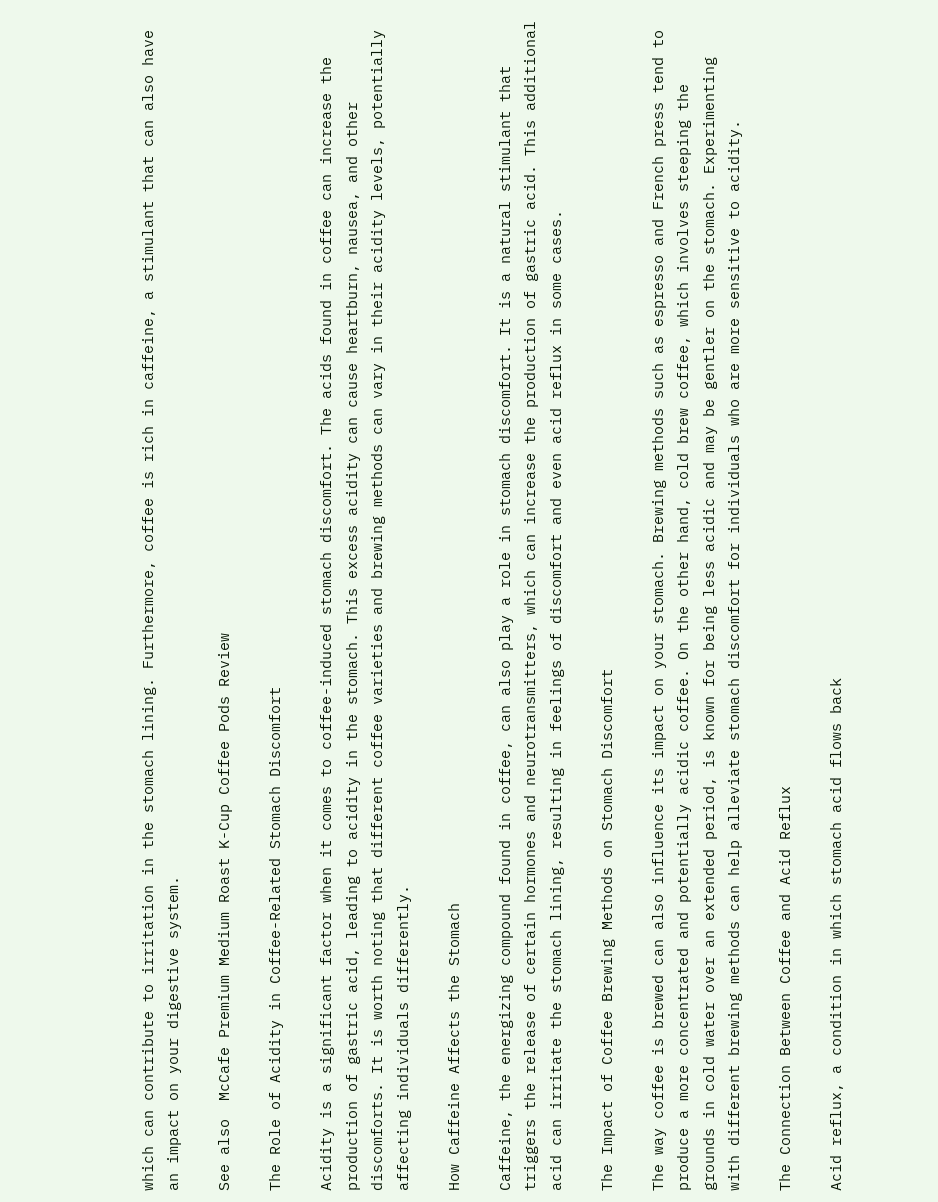which can contribute to irritation in the stomach lining. Furthermore, coffee is rich in caffeine, a stimulant that can also have an impact on your digestive system.

See also  McCafe Premium Medium Roast K-Cup Coffee Pods Review

The Role of Acidity in Coffee-Related Stomach Discomfort

Acidity is a significant factor when it comes to coffee-induced stomach discomfort. The acids found in coffee can increase the production of gastric acid, leading to acidity in the stomach. This excess acidity can cause heartburn, nausea, and other discomforts. It is worth noting that different coffee varieties and brewing methods can vary in their acidity levels, potentially affecting individuals differently.

How Caffeine Affects the Stomach

Caffeine, the energizing compound found in coffee, can also play a role in stomach discomfort. It is a natural stimulant that triggers the release of certain hormones and neurotransmitters, which can increase the production of gastric acid. This additional acid can irritate the stomach lining, resulting in feelings of discomfort and even acid reflux in some cases.

The Impact of Coffee Brewing Methods on Stomach Discomfort

The way coffee is brewed can also influence its impact on your stomach. Brewing methods such as espresso and French press tend to produce a more concentrated and potentially acidic coffee. On the other hand, cold brew coffee, which involves steeping the grounds in cold water over an extended period, is known for being less acidic and may be gentler on the stomach. Experimenting with different brewing methods can help alleviate stomach discomfort for individuals who are more sensitive to acidity.

The Connection Between Coffee and Acid Reflux

Acid reflux, a condition in which stomach acid flows back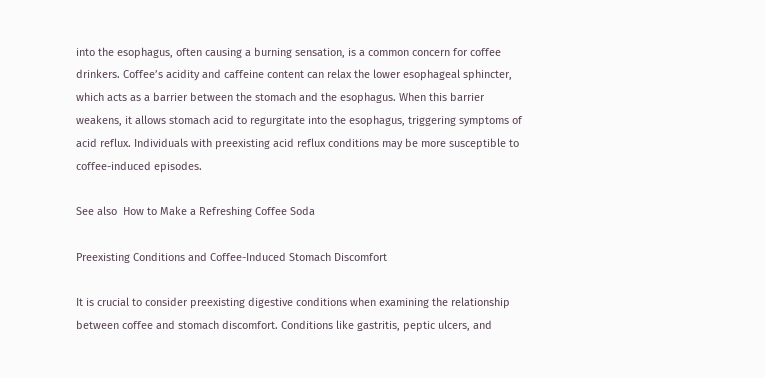into the esophagus, often causing a burning sensation, is a common concern for coffee drinkers. Coffee’s acidity and caffeine content can relax the lower esophageal sphincter, which acts as a barrier between the stomach and the esophagus. When this barrier weakens, it allows stomach acid to regurgitate into the esophagus, triggering symptoms of acid reflux. Individuals with preexisting acid reflux conditions may be more susceptible to coffee-induced episodes.

See also  How to Make a Refreshing Coffee Soda

Preexisting Conditions and Coffee-Induced Stomach Discomfort

It is crucial to consider preexisting digestive conditions when examining the relationship between coffee and stomach discomfort. Conditions like gastritis, peptic ulcers, and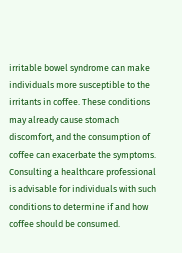irritable bowel syndrome can make individuals more susceptible to the irritants in coffee. These conditions may already cause stomach discomfort, and the consumption of coffee can exacerbate the symptoms. Consulting a healthcare professional is advisable for individuals with such conditions to determine if and how coffee should be consumed.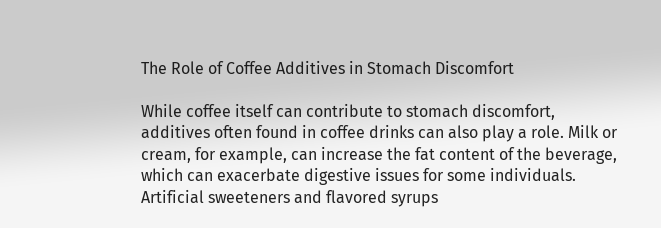The Role of Coffee Additives in Stomach Discomfort

While coffee itself can contribute to stomach discomfort, additives often found in coffee drinks can also play a role. Milk or cream, for example, can increase the fat content of the beverage, which can exacerbate digestive issues for some individuals. Artificial sweeteners and flavored syrups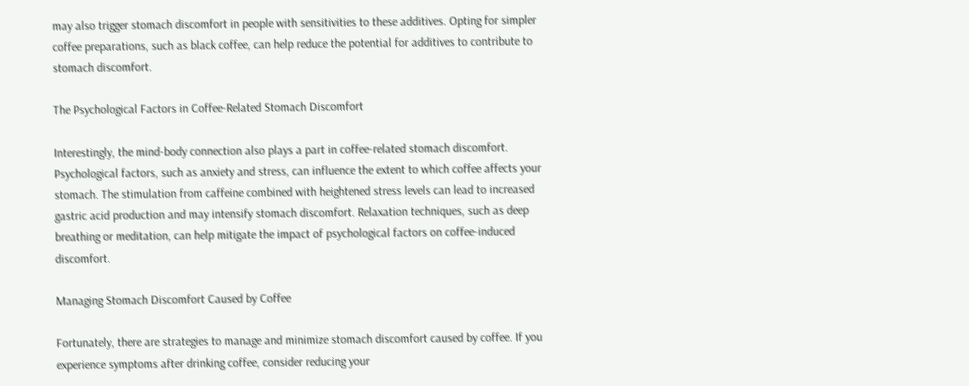may also trigger stomach discomfort in people with sensitivities to these additives. Opting for simpler coffee preparations, such as black coffee, can help reduce the potential for additives to contribute to stomach discomfort.

The Psychological Factors in Coffee-Related Stomach Discomfort

Interestingly, the mind-body connection also plays a part in coffee-related stomach discomfort. Psychological factors, such as anxiety and stress, can influence the extent to which coffee affects your stomach. The stimulation from caffeine combined with heightened stress levels can lead to increased gastric acid production and may intensify stomach discomfort. Relaxation techniques, such as deep breathing or meditation, can help mitigate the impact of psychological factors on coffee-induced discomfort.

Managing Stomach Discomfort Caused by Coffee

Fortunately, there are strategies to manage and minimize stomach discomfort caused by coffee. If you experience symptoms after drinking coffee, consider reducing your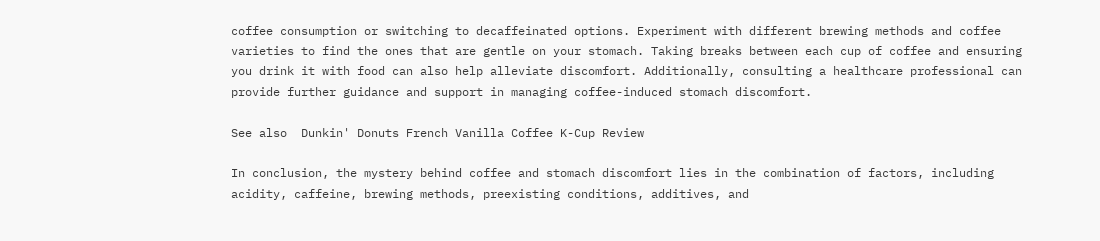coffee consumption or switching to decaffeinated options. Experiment with different brewing methods and coffee varieties to find the ones that are gentle on your stomach. Taking breaks between each cup of coffee and ensuring you drink it with food can also help alleviate discomfort. Additionally, consulting a healthcare professional can provide further guidance and support in managing coffee-induced stomach discomfort.

See also  Dunkin' Donuts French Vanilla Coffee K-Cup Review

In conclusion, the mystery behind coffee and stomach discomfort lies in the combination of factors, including acidity, caffeine, brewing methods, preexisting conditions, additives, and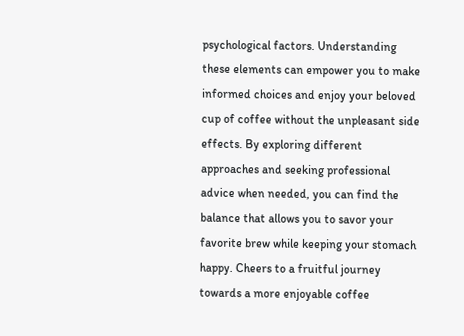psychological factors. Understanding these elements can empower you to make informed choices and enjoy your beloved cup of coffee without the unpleasant side effects. By exploring different approaches and seeking professional advice when needed, you can find the balance that allows you to savor your favorite brew while keeping your stomach happy. Cheers to a fruitful journey towards a more enjoyable coffee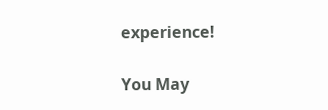experience!

You May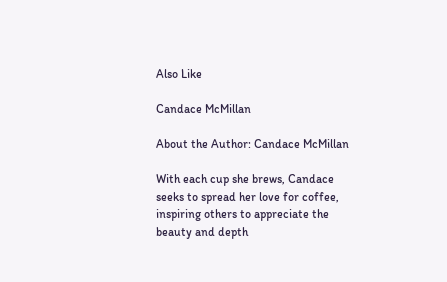Also Like

Candace McMillan

About the Author: Candace McMillan

With each cup she brews, Candace seeks to spread her love for coffee, inspiring others to appreciate the beauty and depth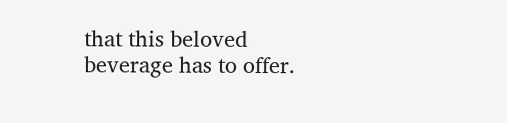that this beloved beverage has to offer.